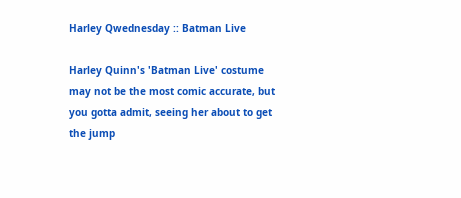Harley Qwednesday :: Batman Live

Harley Quinn's 'Batman Live' costume may not be the most comic accurate, but you gotta admit, seeing her about to get the jump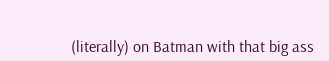(literally) on Batman with that big ass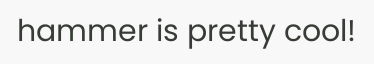hammer is pretty cool!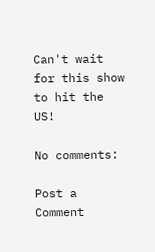Can't wait for this show to hit the US!

No comments:

Post a Comment